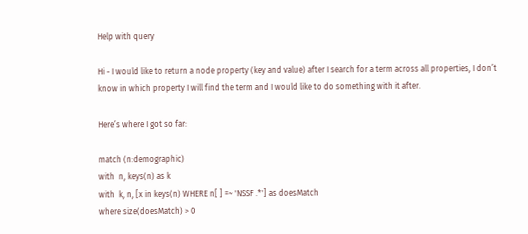Help with query

Hi - I would like to return a node property (key and value) after I search for a term across all properties, I don’t know in which property I will find the term and I would like to do something with it after.

Here’s where I got so far:

match (n:demographic)
with  n, keys(n) as k
with  k, n, [x in keys(n) WHERE n[ ] =~ 'NSSF .*'] as doesMatch
where size(doesMatch) > 0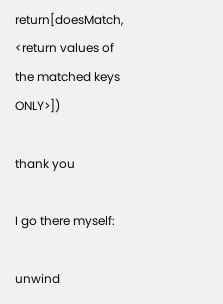return[doesMatch, <return values of the matched keys ONLY>])

thank you

I go there myself:

unwind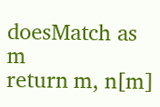doesMatch as m
return m, n[m]